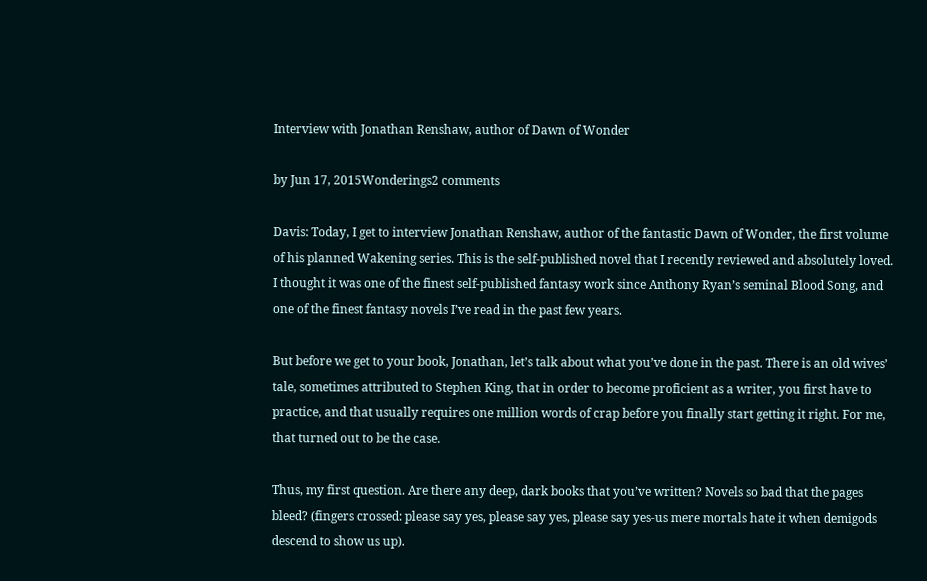Interview with Jonathan Renshaw, author of Dawn of Wonder

by Jun 17, 2015Wonderings2 comments

Davis: Today, I get to interview Jonathan Renshaw, author of the fantastic Dawn of Wonder, the first volume of his planned Wakening series. This is the self-published novel that I recently reviewed and absolutely loved. I thought it was one of the finest self-published fantasy work since Anthony Ryan’s seminal Blood Song, and one of the finest fantasy novels I’ve read in the past few years.

But before we get to your book, Jonathan, let’s talk about what you’ve done in the past. There is an old wives’ tale, sometimes attributed to Stephen King, that in order to become proficient as a writer, you first have to practice, and that usually requires one million words of crap before you finally start getting it right. For me, that turned out to be the case.

Thus, my first question. Are there any deep, dark books that you’ve written? Novels so bad that the pages bleed? (fingers crossed: please say yes, please say yes, please say yes-us mere mortals hate it when demigods descend to show us up).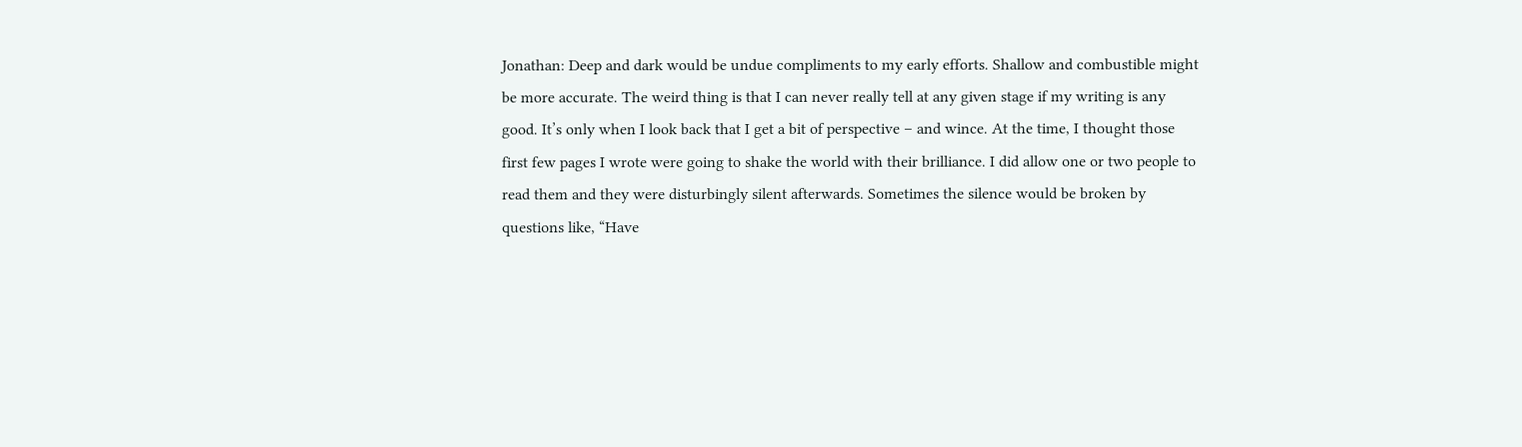Jonathan: Deep and dark would be undue compliments to my early efforts. Shallow and combustible might be more accurate. The weird thing is that I can never really tell at any given stage if my writing is any good. It’s only when I look back that I get a bit of perspective – and wince. At the time, I thought those first few pages I wrote were going to shake the world with their brilliance. I did allow one or two people to read them and they were disturbingly silent afterwards. Sometimes the silence would be broken by questions like, “Have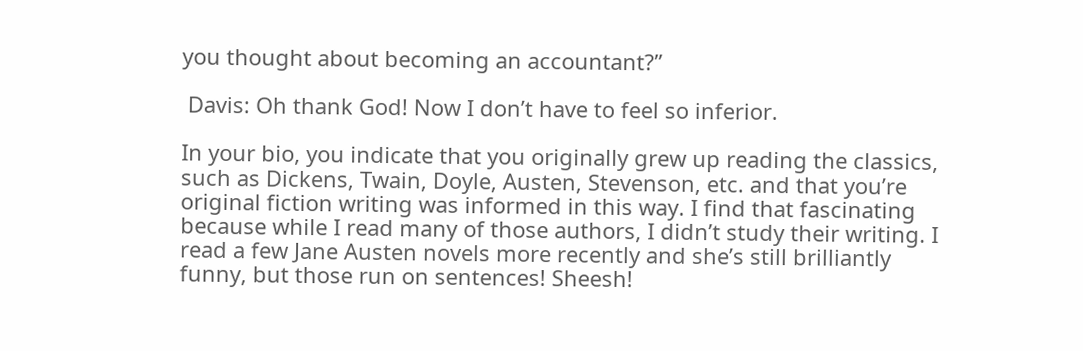you thought about becoming an accountant?”

 Davis: Oh thank God! Now I don’t have to feel so inferior.

In your bio, you indicate that you originally grew up reading the classics, such as Dickens, Twain, Doyle, Austen, Stevenson, etc. and that you’re original fiction writing was informed in this way. I find that fascinating because while I read many of those authors, I didn’t study their writing. I read a few Jane Austen novels more recently and she’s still brilliantly funny, but those run on sentences! Sheesh!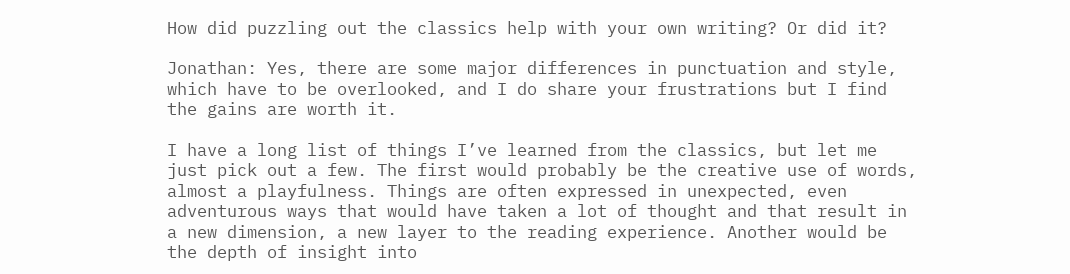How did puzzling out the classics help with your own writing? Or did it?

Jonathan: Yes, there are some major differences in punctuation and style, which have to be overlooked, and I do share your frustrations but I find the gains are worth it.

I have a long list of things I’ve learned from the classics, but let me just pick out a few. The first would probably be the creative use of words, almost a playfulness. Things are often expressed in unexpected, even adventurous ways that would have taken a lot of thought and that result in a new dimension, a new layer to the reading experience. Another would be the depth of insight into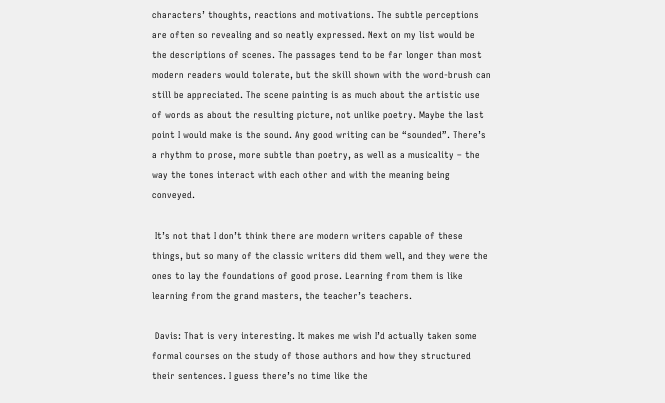characters’ thoughts, reactions and motivations. The subtle perceptions are often so revealing and so neatly expressed. Next on my list would be the descriptions of scenes. The passages tend to be far longer than most modern readers would tolerate, but the skill shown with the word-brush can still be appreciated. The scene painting is as much about the artistic use of words as about the resulting picture, not unlike poetry. Maybe the last point I would make is the sound. Any good writing can be “sounded”. There’s a rhythm to prose, more subtle than poetry, as well as a musicality – the way the tones interact with each other and with the meaning being conveyed.

 It’s not that I don’t think there are modern writers capable of these things, but so many of the classic writers did them well, and they were the ones to lay the foundations of good prose. Learning from them is like learning from the grand masters, the teacher’s teachers.

 Davis: That is very interesting. It makes me wish I’d actually taken some formal courses on the study of those authors and how they structured their sentences. I guess there’s no time like the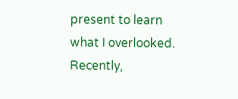present to learn what I overlooked. Recently,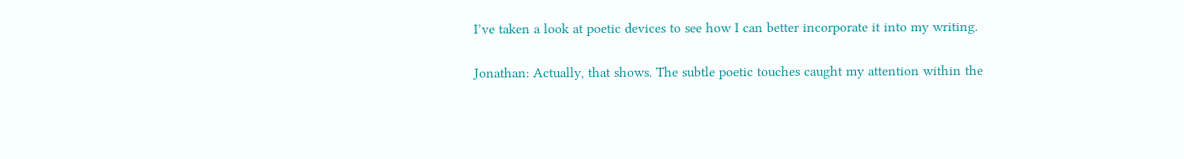I’ve taken a look at poetic devices to see how I can better incorporate it into my writing.

Jonathan: Actually, that shows. The subtle poetic touches caught my attention within the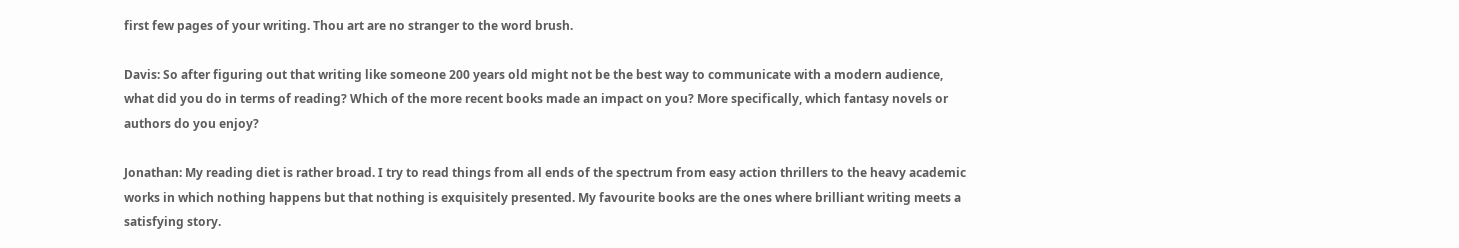first few pages of your writing. Thou art are no stranger to the word brush.

Davis: So after figuring out that writing like someone 200 years old might not be the best way to communicate with a modern audience, what did you do in terms of reading? Which of the more recent books made an impact on you? More specifically, which fantasy novels or authors do you enjoy?

Jonathan: My reading diet is rather broad. I try to read things from all ends of the spectrum from easy action thrillers to the heavy academic works in which nothing happens but that nothing is exquisitely presented. My favourite books are the ones where brilliant writing meets a satisfying story.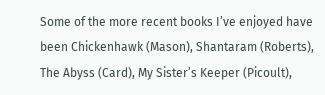Some of the more recent books I’ve enjoyed have been Chickenhawk (Mason), Shantaram (Roberts), The Abyss (Card), My Sister’s Keeper (Picoult),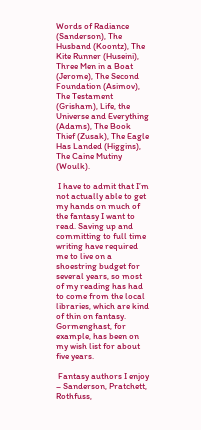Words of Radiance (Sanderson), The Husband (Koontz), The Kite Runner (Huseini), Three Men in a Boat (Jerome), The Second Foundation (Asimov), The Testament (Grisham), Life, the Universe and Everything (Adams), The Book Thief (Zusak), The Eagle Has Landed (Higgins), The Caine Mutiny (Woulk).

 I have to admit that I’m not actually able to get my hands on much of the fantasy I want to read. Saving up and committing to full time writing have required me to live on a shoestring budget for several years, so most of my reading has had to come from the local libraries, which are kind of thin on fantasy. Gormenghast, for example, has been on my wish list for about five years.

 Fantasy authors I enjoy – Sanderson, Pratchett, Rothfuss,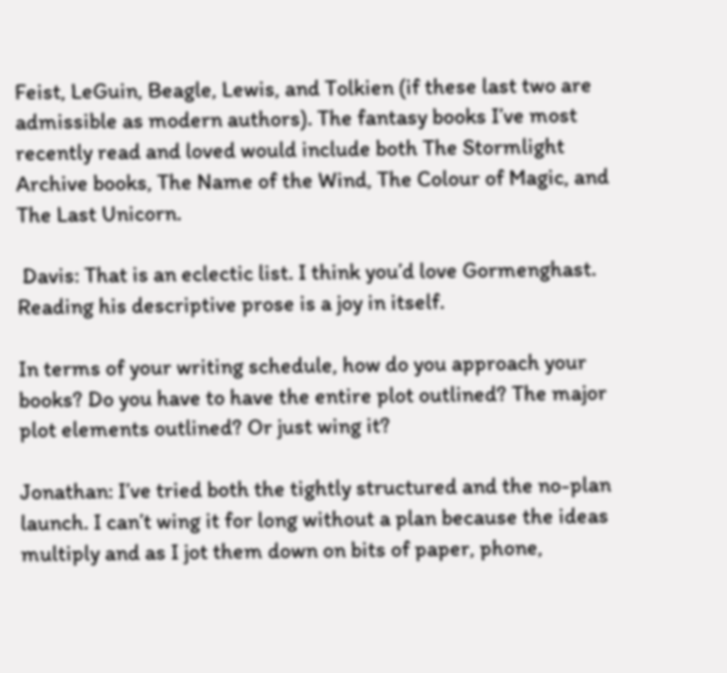Feist, LeGuin, Beagle, Lewis, and Tolkien (if these last two are admissible as modern authors). The fantasy books I’ve most recently read and loved would include both The Stormlight Archive books, The Name of the Wind, The Colour of Magic, and The Last Unicorn.

 Davis: That is an eclectic list. I think you’d love Gormenghast. Reading his descriptive prose is a joy in itself.

In terms of your writing schedule, how do you approach your books? Do you have to have the entire plot outlined? The major plot elements outlined? Or just wing it?

Jonathan: I’ve tried both the tightly structured and the no-plan launch. I can’t wing it for long without a plan because the ideas multiply and as I jot them down on bits of paper, phone,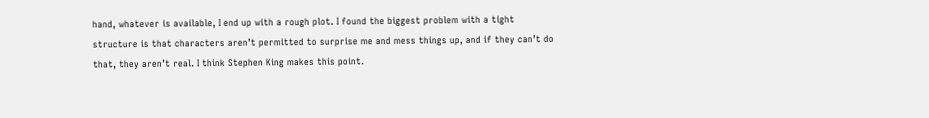hand, whatever is available, I end up with a rough plot. I found the biggest problem with a tight structure is that characters aren’t permitted to surprise me and mess things up, and if they can’t do that, they aren’t real. I think Stephen King makes this point.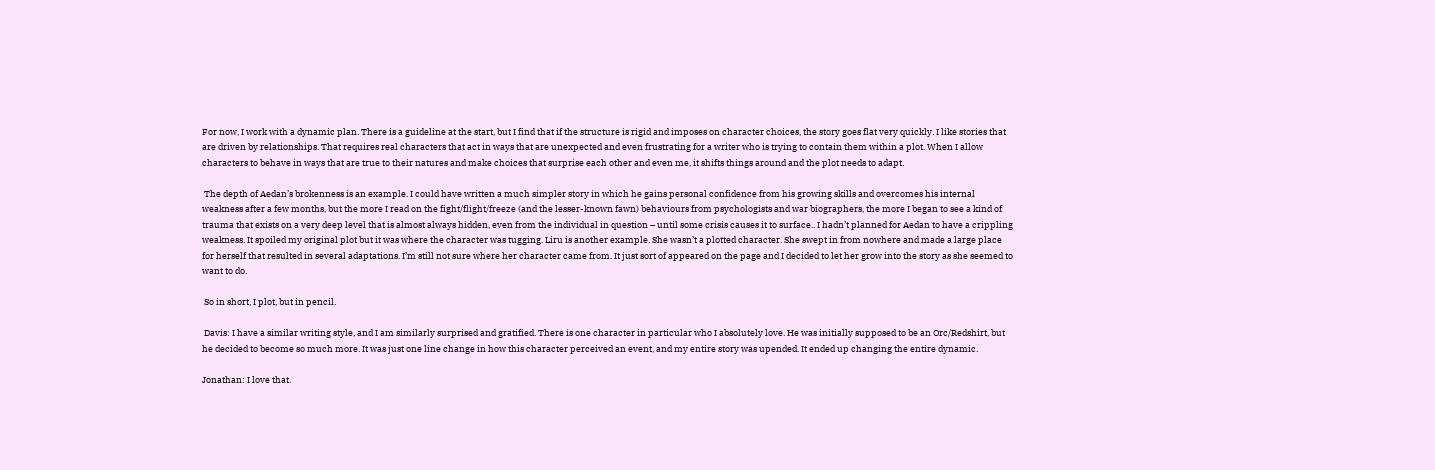For now, I work with a dynamic plan. There is a guideline at the start, but I find that if the structure is rigid and imposes on character choices, the story goes flat very quickly. I like stories that are driven by relationships. That requires real characters that act in ways that are unexpected and even frustrating for a writer who is trying to contain them within a plot. When I allow characters to behave in ways that are true to their natures and make choices that surprise each other and even me, it shifts things around and the plot needs to adapt.

 The depth of Aedan’s brokenness is an example. I could have written a much simpler story in which he gains personal confidence from his growing skills and overcomes his internal weakness after a few months, but the more I read on the fight/flight/freeze (and the lesser-known fawn) behaviours from psychologists and war biographers, the more I began to see a kind of trauma that exists on a very deep level that is almost always hidden, even from the individual in question – until some crisis causes it to surface.. I hadn’t planned for Aedan to have a crippling weakness. It spoiled my original plot but it was where the character was tugging. Liru is another example. She wasn’t a plotted character. She swept in from nowhere and made a large place for herself that resulted in several adaptations. I’m still not sure where her character came from. It just sort of appeared on the page and I decided to let her grow into the story as she seemed to want to do.

 So in short, I plot, but in pencil.

 Davis: I have a similar writing style, and I am similarly surprised and gratified. There is one character in particular who I absolutely love. He was initially supposed to be an Orc/Redshirt, but he decided to become so much more. It was just one line change in how this character perceived an event, and my entire story was upended. It ended up changing the entire dynamic.

Jonathan: I love that.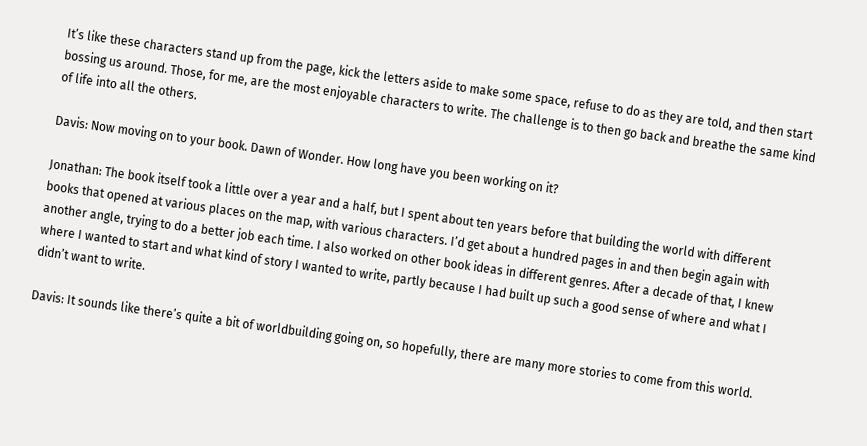It’s like these characters stand up from the page, kick the letters aside to make some space, refuse to do as they are told, and then start bossing us around. Those, for me, are the most enjoyable characters to write. The challenge is to then go back and breathe the same kind of life into all the others.

Davis: Now moving on to your book. Dawn of Wonder. How long have you been working on it?

Jonathan: The book itself took a little over a year and a half, but I spent about ten years before that building the world with different books that opened at various places on the map, with various characters. I’d get about a hundred pages in and then begin again with another angle, trying to do a better job each time. I also worked on other book ideas in different genres. After a decade of that, I knew where I wanted to start and what kind of story I wanted to write, partly because I had built up such a good sense of where and what I didn’t want to write.

Davis: It sounds like there’s quite a bit of worldbuilding going on, so hopefully, there are many more stories to come from this world.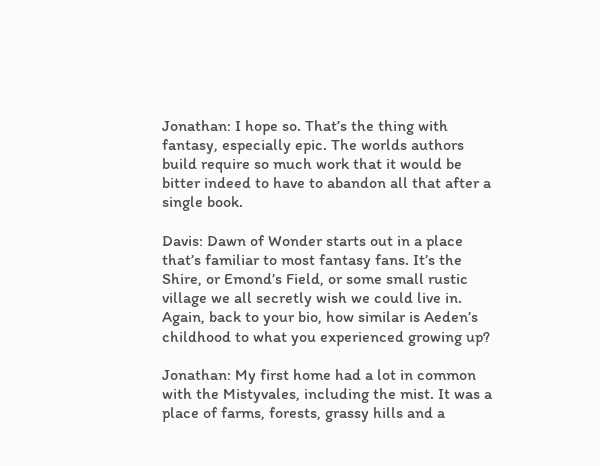Jonathan: I hope so. That’s the thing with fantasy, especially epic. The worlds authors build require so much work that it would be bitter indeed to have to abandon all that after a single book.

Davis: Dawn of Wonder starts out in a place that’s familiar to most fantasy fans. It’s the Shire, or Emond’s Field, or some small rustic village we all secretly wish we could live in. Again, back to your bio, how similar is Aeden’s childhood to what you experienced growing up?

Jonathan: My first home had a lot in common with the Mistyvales, including the mist. It was a place of farms, forests, grassy hills and a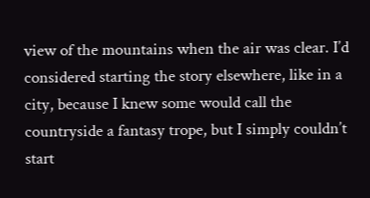view of the mountains when the air was clear. I’d considered starting the story elsewhere, like in a city, because I knew some would call the countryside a fantasy trope, but I simply couldn’t start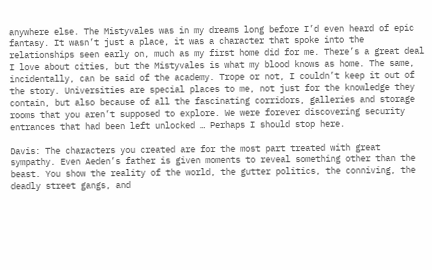anywhere else. The Mistyvales was in my dreams long before I’d even heard of epic fantasy. It wasn’t just a place, it was a character that spoke into the relationships seen early on, much as my first home did for me. There’s a great deal I love about cities, but the Mistyvales is what my blood knows as home. The same, incidentally, can be said of the academy. Trope or not, I couldn’t keep it out of the story. Universities are special places to me, not just for the knowledge they contain, but also because of all the fascinating corridors, galleries and storage rooms that you aren’t supposed to explore. We were forever discovering security entrances that had been left unlocked … Perhaps I should stop here.

Davis: The characters you created are for the most part treated with great sympathy. Even Aeden’s father is given moments to reveal something other than the beast. You show the reality of the world, the gutter politics, the conniving, the deadly street gangs, and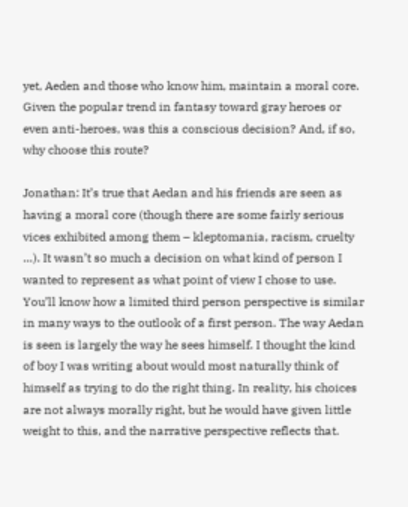yet, Aeden and those who know him, maintain a moral core. Given the popular trend in fantasy toward gray heroes or even anti-heroes, was this a conscious decision? And, if so, why choose this route?

Jonathan: It’s true that Aedan and his friends are seen as having a moral core (though there are some fairly serious vices exhibited among them – kleptomania, racism, cruelty …). It wasn’t so much a decision on what kind of person I wanted to represent as what point of view I chose to use. You’ll know how a limited third person perspective is similar in many ways to the outlook of a first person. The way Aedan is seen is largely the way he sees himself. I thought the kind of boy I was writing about would most naturally think of himself as trying to do the right thing. In reality, his choices are not always morally right, but he would have given little weight to this, and the narrative perspective reflects that.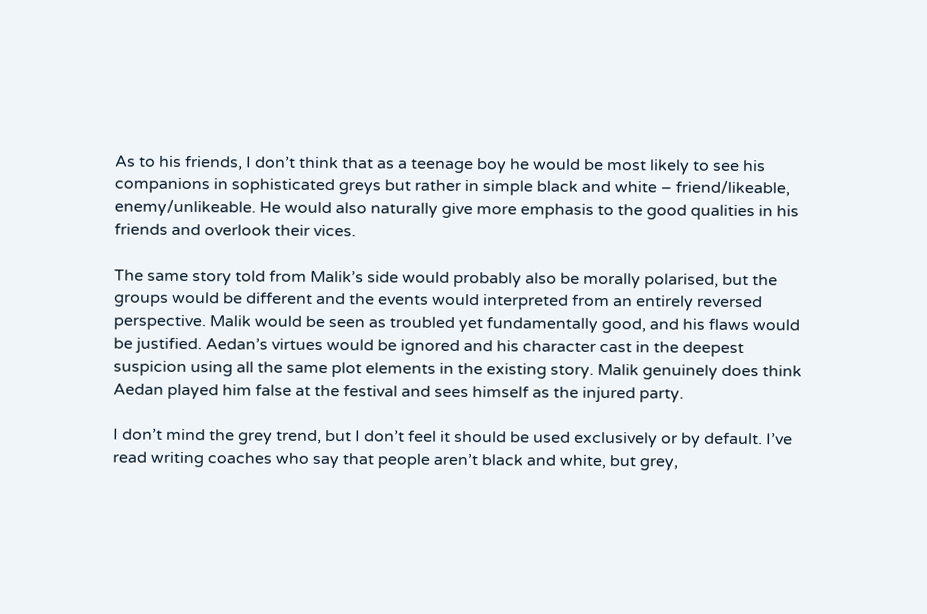As to his friends, I don’t think that as a teenage boy he would be most likely to see his companions in sophisticated greys but rather in simple black and white – friend/likeable, enemy/unlikeable. He would also naturally give more emphasis to the good qualities in his friends and overlook their vices.

The same story told from Malik’s side would probably also be morally polarised, but the groups would be different and the events would interpreted from an entirely reversed perspective. Malik would be seen as troubled yet fundamentally good, and his flaws would be justified. Aedan’s virtues would be ignored and his character cast in the deepest suspicion using all the same plot elements in the existing story. Malik genuinely does think Aedan played him false at the festival and sees himself as the injured party.

I don’t mind the grey trend, but I don’t feel it should be used exclusively or by default. I’ve read writing coaches who say that people aren’t black and white, but grey,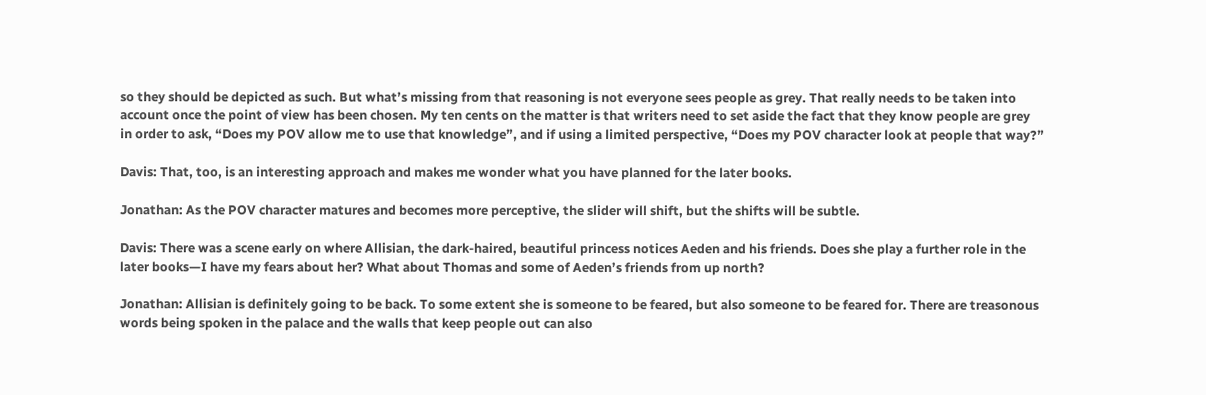so they should be depicted as such. But what’s missing from that reasoning is not everyone sees people as grey. That really needs to be taken into account once the point of view has been chosen. My ten cents on the matter is that writers need to set aside the fact that they know people are grey in order to ask, “Does my POV allow me to use that knowledge”, and if using a limited perspective, “Does my POV character look at people that way?”

Davis: That, too, is an interesting approach and makes me wonder what you have planned for the later books.

Jonathan: As the POV character matures and becomes more perceptive, the slider will shift, but the shifts will be subtle.

Davis: There was a scene early on where Allisian, the dark-haired, beautiful princess notices Aeden and his friends. Does she play a further role in the later books—I have my fears about her? What about Thomas and some of Aeden’s friends from up north?

Jonathan: Allisian is definitely going to be back. To some extent she is someone to be feared, but also someone to be feared for. There are treasonous words being spoken in the palace and the walls that keep people out can also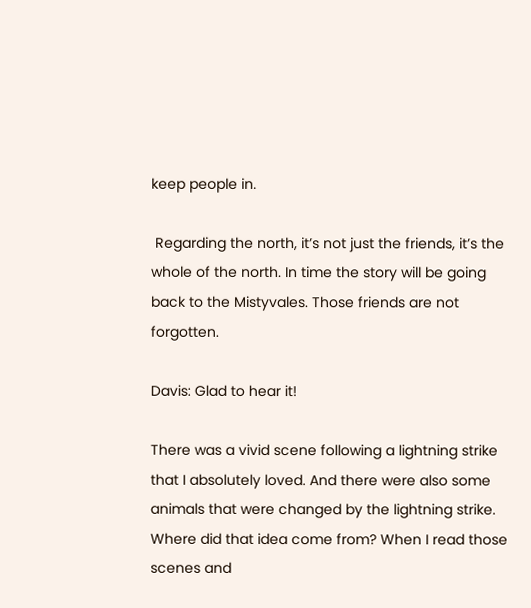keep people in.

 Regarding the north, it’s not just the friends, it’s the whole of the north. In time the story will be going back to the Mistyvales. Those friends are not forgotten.

Davis: Glad to hear it!

There was a vivid scene following a lightning strike that I absolutely loved. And there were also some animals that were changed by the lightning strike. Where did that idea come from? When I read those scenes and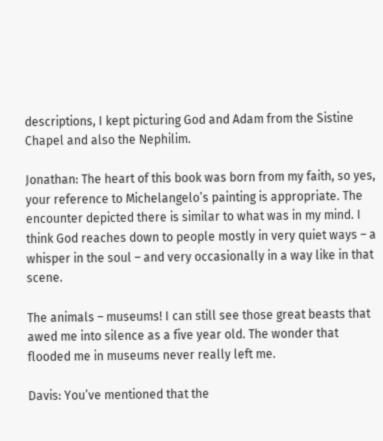descriptions, I kept picturing God and Adam from the Sistine Chapel and also the Nephilim.

Jonathan: The heart of this book was born from my faith, so yes, your reference to Michelangelo’s painting is appropriate. The encounter depicted there is similar to what was in my mind. I think God reaches down to people mostly in very quiet ways – a whisper in the soul – and very occasionally in a way like in that scene.

The animals – museums! I can still see those great beasts that awed me into silence as a five year old. The wonder that flooded me in museums never really left me.

Davis: You’ve mentioned that the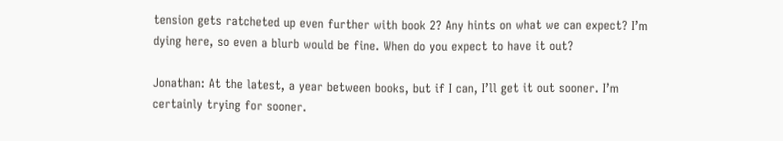tension gets ratcheted up even further with book 2? Any hints on what we can expect? I’m dying here, so even a blurb would be fine. When do you expect to have it out?

Jonathan: At the latest, a year between books, but if I can, I’ll get it out sooner. I’m certainly trying for sooner.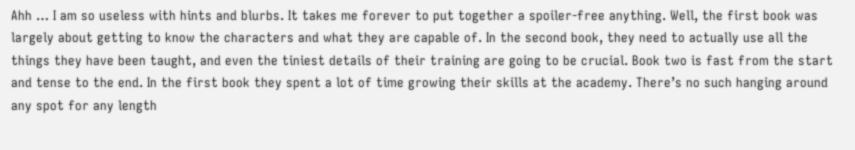Ahh … I am so useless with hints and blurbs. It takes me forever to put together a spoiler-free anything. Well, the first book was largely about getting to know the characters and what they are capable of. In the second book, they need to actually use all the things they have been taught, and even the tiniest details of their training are going to be crucial. Book two is fast from the start and tense to the end. In the first book they spent a lot of time growing their skills at the academy. There’s no such hanging around any spot for any length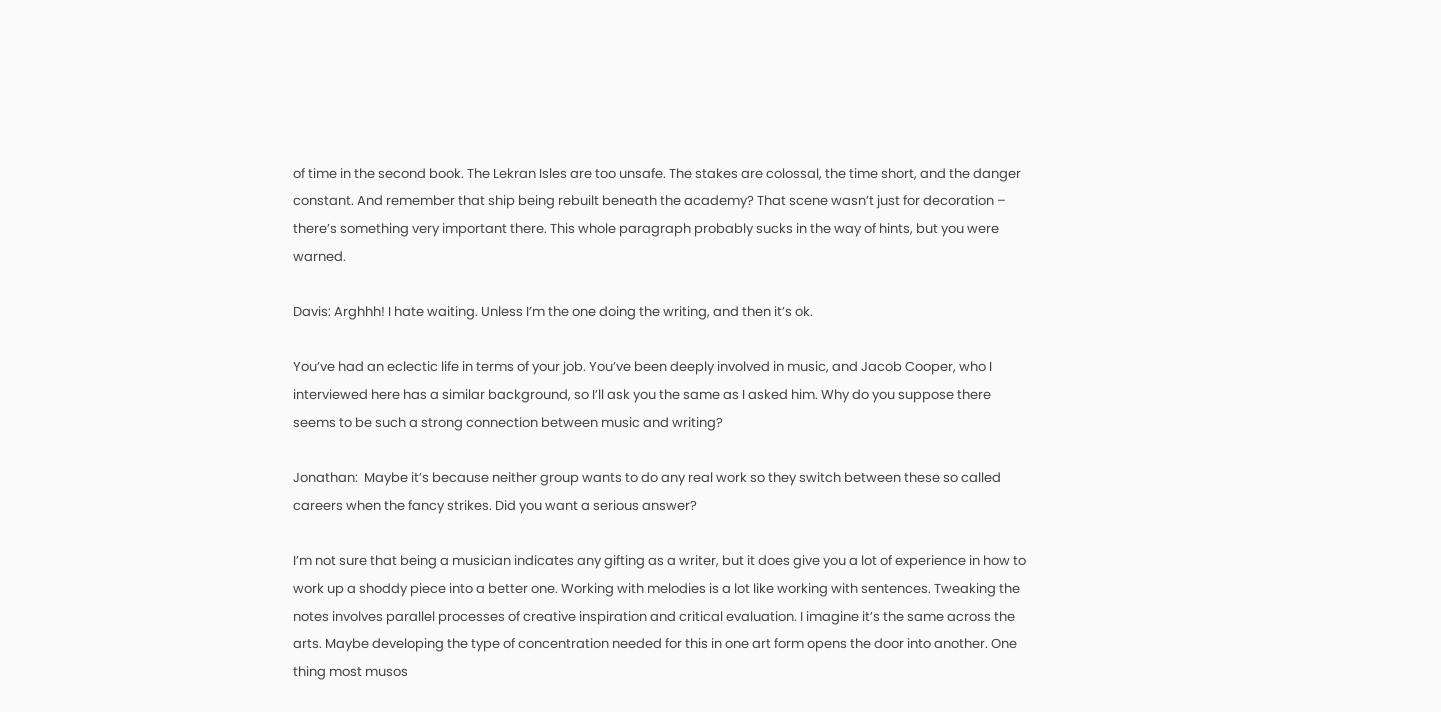of time in the second book. The Lekran Isles are too unsafe. The stakes are colossal, the time short, and the danger constant. And remember that ship being rebuilt beneath the academy? That scene wasn’t just for decoration – there’s something very important there. This whole paragraph probably sucks in the way of hints, but you were warned.

Davis: Arghhh! I hate waiting. Unless I’m the one doing the writing, and then it’s ok.

You’ve had an eclectic life in terms of your job. You’ve been deeply involved in music, and Jacob Cooper, who I interviewed here has a similar background, so I’ll ask you the same as I asked him. Why do you suppose there seems to be such a strong connection between music and writing?

Jonathan:  Maybe it’s because neither group wants to do any real work so they switch between these so called careers when the fancy strikes. Did you want a serious answer?

I’m not sure that being a musician indicates any gifting as a writer, but it does give you a lot of experience in how to work up a shoddy piece into a better one. Working with melodies is a lot like working with sentences. Tweaking the notes involves parallel processes of creative inspiration and critical evaluation. I imagine it’s the same across the arts. Maybe developing the type of concentration needed for this in one art form opens the door into another. One thing most musos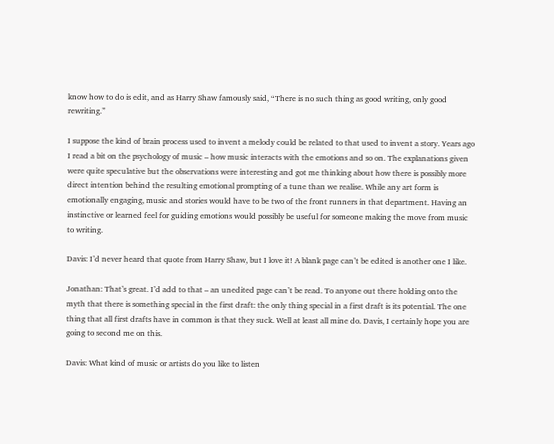know how to do is edit, and as Harry Shaw famously said, “There is no such thing as good writing, only good rewriting.”

I suppose the kind of brain process used to invent a melody could be related to that used to invent a story. Years ago I read a bit on the psychology of music – how music interacts with the emotions and so on. The explanations given were quite speculative but the observations were interesting and got me thinking about how there is possibly more direct intention behind the resulting emotional prompting of a tune than we realise. While any art form is emotionally engaging, music and stories would have to be two of the front runners in that department. Having an instinctive or learned feel for guiding emotions would possibly be useful for someone making the move from music to writing.

Davis: I’d never heard that quote from Harry Shaw, but I love it! A blank page can’t be edited is another one I like.

Jonathan: That’s great. I’d add to that – an unedited page can’t be read. To anyone out there holding onto the myth that there is something special in the first draft: the only thing special in a first draft is its potential. The one thing that all first drafts have in common is that they suck. Well at least all mine do. Davis, I certainly hope you are going to second me on this.

Davis: What kind of music or artists do you like to listen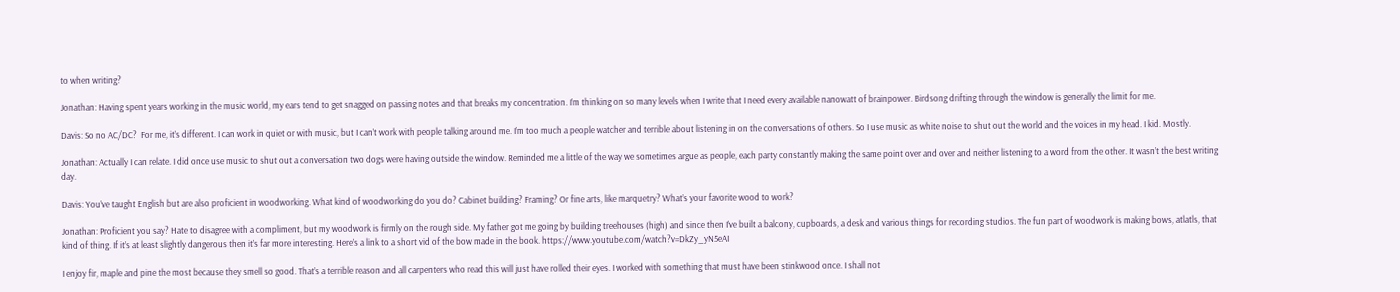to when writing?

Jonathan: Having spent years working in the music world, my ears tend to get snagged on passing notes and that breaks my concentration. I’m thinking on so many levels when I write that I need every available nanowatt of brainpower. Birdsong drifting through the window is generally the limit for me.

Davis: So no AC/DC?  For me, it’s different. I can work in quiet or with music, but I can’t work with people talking around me. I’m too much a people watcher and terrible about listening in on the conversations of others. So I use music as white noise to shut out the world and the voices in my head. I kid. Mostly.

Jonathan: Actually I can relate. I did once use music to shut out a conversation two dogs were having outside the window. Reminded me a little of the way we sometimes argue as people, each party constantly making the same point over and over and neither listening to a word from the other. It wasn’t the best writing day.

Davis: You’ve taught English but are also proficient in woodworking. What kind of woodworking do you do? Cabinet building? Framing? Or fine arts, like marquetry? What’s your favorite wood to work?

Jonathan: Proficient you say? Hate to disagree with a compliment, but my woodwork is firmly on the rough side. My father got me going by building treehouses (high) and since then I’ve built a balcony, cupboards, a desk and various things for recording studios. The fun part of woodwork is making bows, atlatls, that kind of thing. If it’s at least slightly dangerous then it’s far more interesting. Here’s a link to a short vid of the bow made in the book. https://www.youtube.com/watch?v=DkZy_yN5eAI

I enjoy fir, maple and pine the most because they smell so good. That’s a terrible reason and all carpenters who read this will just have rolled their eyes. I worked with something that must have been stinkwood once. I shall not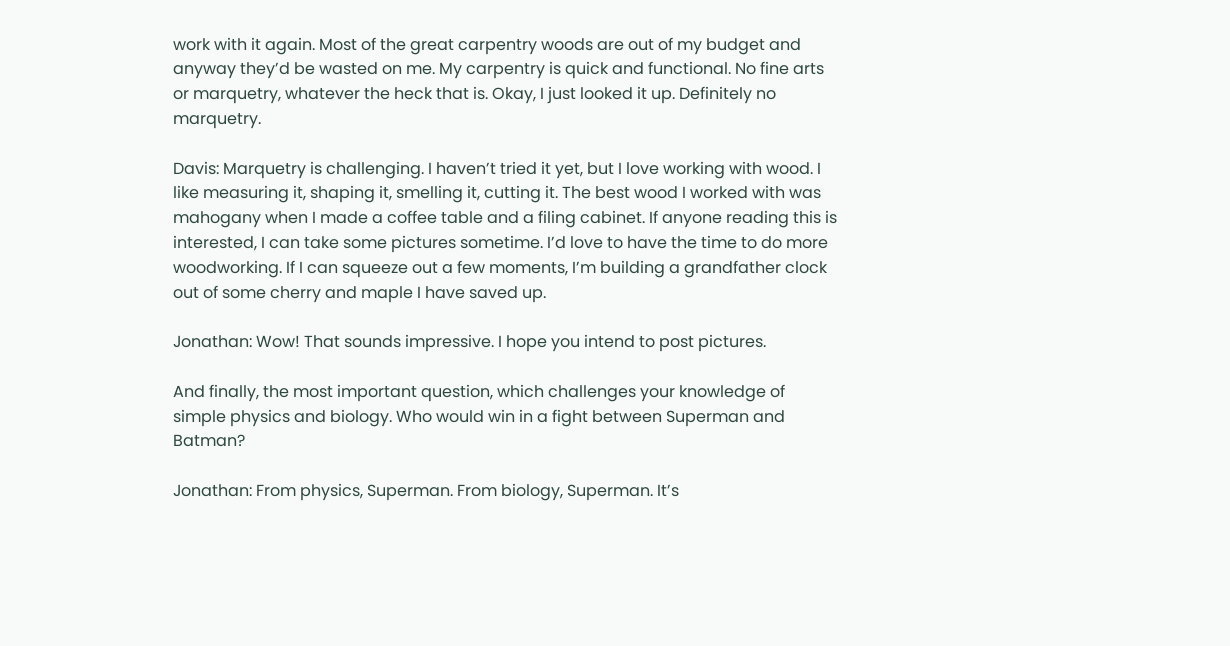work with it again. Most of the great carpentry woods are out of my budget and anyway they’d be wasted on me. My carpentry is quick and functional. No fine arts or marquetry, whatever the heck that is. Okay, I just looked it up. Definitely no marquetry.

Davis: Marquetry is challenging. I haven’t tried it yet, but I love working with wood. I like measuring it, shaping it, smelling it, cutting it. The best wood I worked with was mahogany when I made a coffee table and a filing cabinet. If anyone reading this is interested, I can take some pictures sometime. I’d love to have the time to do more woodworking. If I can squeeze out a few moments, I’m building a grandfather clock out of some cherry and maple I have saved up.

Jonathan: Wow! That sounds impressive. I hope you intend to post pictures.

And finally, the most important question, which challenges your knowledge of simple physics and biology. Who would win in a fight between Superman and Batman?

Jonathan: From physics, Superman. From biology, Superman. It’s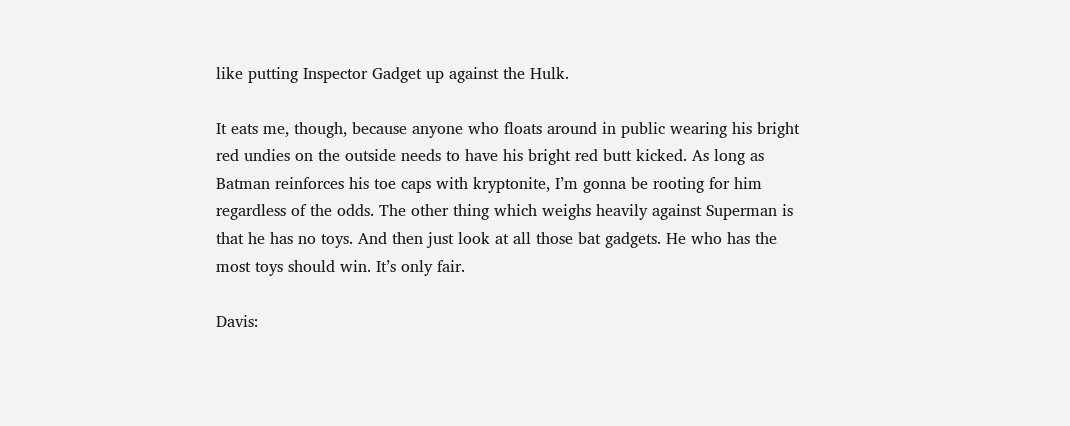like putting Inspector Gadget up against the Hulk.

It eats me, though, because anyone who floats around in public wearing his bright red undies on the outside needs to have his bright red butt kicked. As long as Batman reinforces his toe caps with kryptonite, I’m gonna be rooting for him regardless of the odds. The other thing which weighs heavily against Superman is that he has no toys. And then just look at all those bat gadgets. He who has the most toys should win. It’s only fair.

Davis: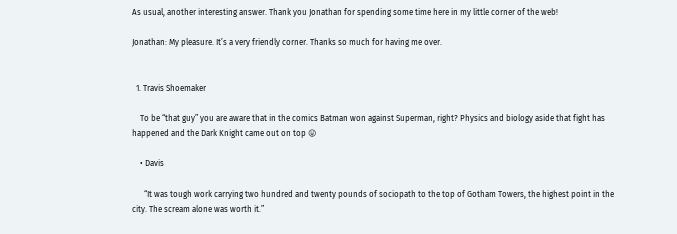As usual, another interesting answer. Thank you Jonathan for spending some time here in my little corner of the web!

Jonathan: My pleasure. It’s a very friendly corner. Thanks so much for having me over.


  1. Travis Shoemaker

    To be “that guy” you are aware that in the comics Batman won against Superman, right? Physics and biology aside that fight has happened and the Dark Knight came out on top 😛

    • Davis

      “It was tough work carrying two hundred and twenty pounds of sociopath to the top of Gotham Towers, the highest point in the city. The scream alone was worth it.”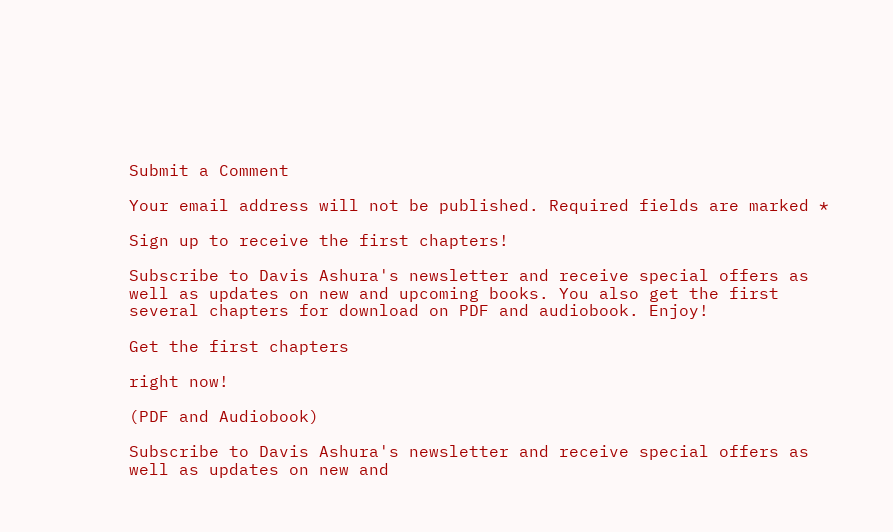Submit a Comment

Your email address will not be published. Required fields are marked *

Sign up to receive the first chapters!

Subscribe to Davis Ashura's newsletter and receive special offers as well as updates on new and upcoming books. You also get the first several chapters for download on PDF and audiobook. Enjoy!

Get the first chapters

right now!

(PDF and Audiobook)

Subscribe to Davis Ashura's newsletter and receive special offers as well as updates on new and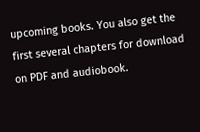upcoming books. You also get the first several chapters for download on PDF and audiobook.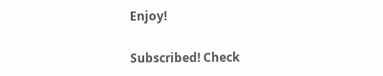Enjoy!

Subscribed! Check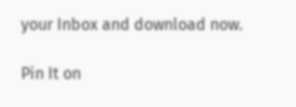your Inbox and download now.

Pin It on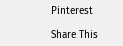Pinterest

Share This